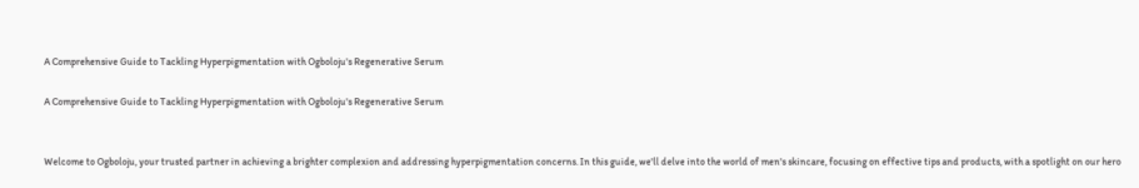A Comprehensive Guide to Tackling Hyperpigmentation with Ogboloju's Regenerative Serum

A Comprehensive Guide to Tackling Hyperpigmentation with Ogboloju's Regenerative Serum


Welcome to Ogboloju, your trusted partner in achieving a brighter complexion and addressing hyperpigmentation concerns. In this guide, we'll delve into the world of men's skincare, focusing on effective tips and products, with a spotlight on our hero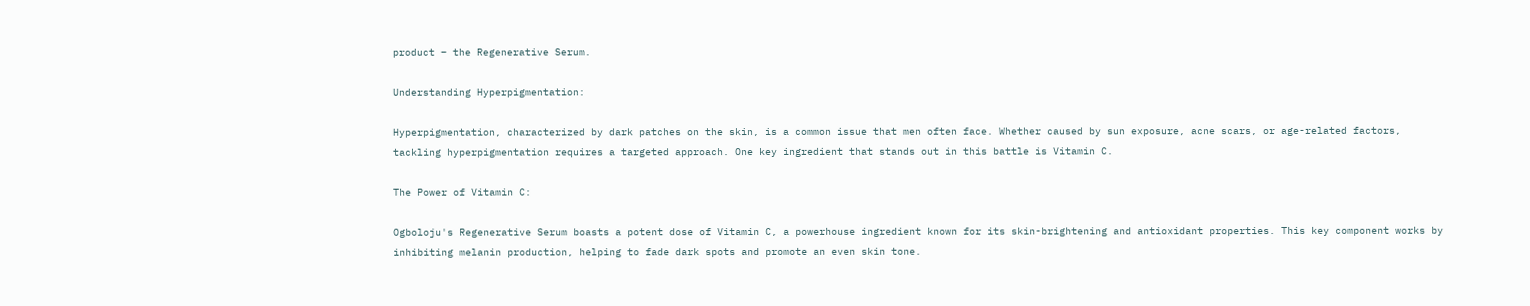product – the Regenerative Serum.

Understanding Hyperpigmentation:

Hyperpigmentation, characterized by dark patches on the skin, is a common issue that men often face. Whether caused by sun exposure, acne scars, or age-related factors, tackling hyperpigmentation requires a targeted approach. One key ingredient that stands out in this battle is Vitamin C.

The Power of Vitamin C:

Ogboloju's Regenerative Serum boasts a potent dose of Vitamin C, a powerhouse ingredient known for its skin-brightening and antioxidant properties. This key component works by inhibiting melanin production, helping to fade dark spots and promote an even skin tone.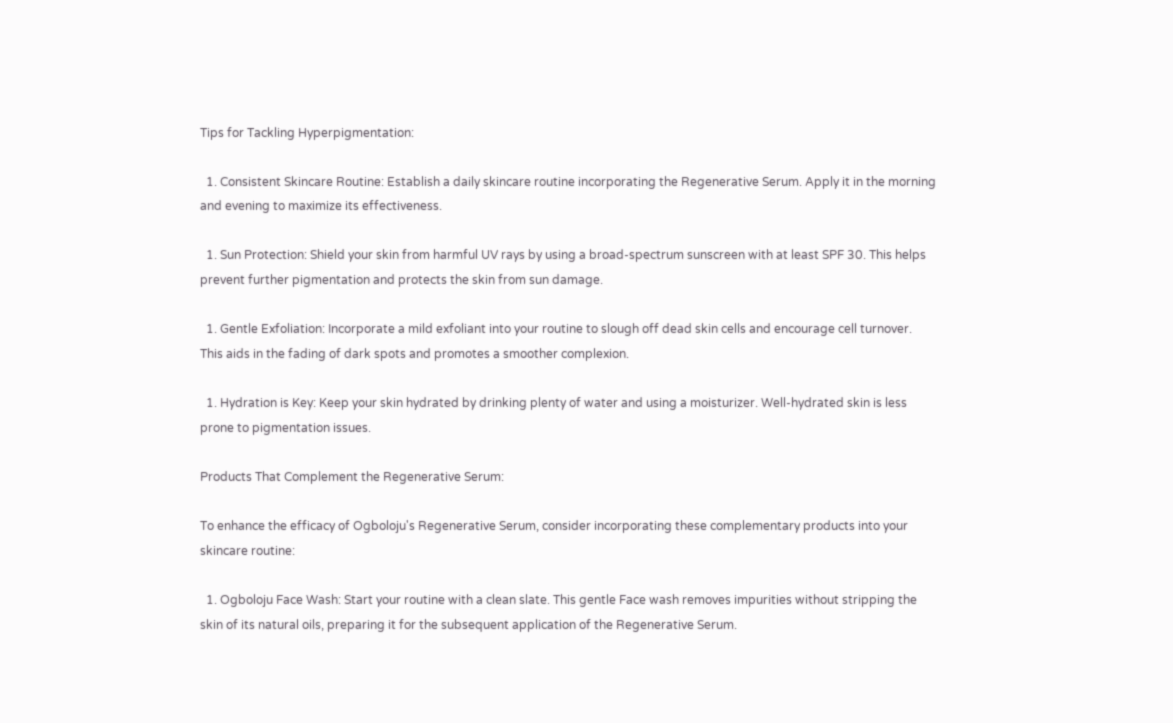Tips for Tackling Hyperpigmentation:

  1. Consistent Skincare Routine: Establish a daily skincare routine incorporating the Regenerative Serum. Apply it in the morning and evening to maximize its effectiveness.

  1. Sun Protection: Shield your skin from harmful UV rays by using a broad-spectrum sunscreen with at least SPF 30. This helps prevent further pigmentation and protects the skin from sun damage.

  1. Gentle Exfoliation: Incorporate a mild exfoliant into your routine to slough off dead skin cells and encourage cell turnover. This aids in the fading of dark spots and promotes a smoother complexion.

  1. Hydration is Key: Keep your skin hydrated by drinking plenty of water and using a moisturizer. Well-hydrated skin is less prone to pigmentation issues.

Products That Complement the Regenerative Serum:

To enhance the efficacy of Ogboloju's Regenerative Serum, consider incorporating these complementary products into your skincare routine:

  1. Ogboloju Face Wash: Start your routine with a clean slate. This gentle Face wash removes impurities without stripping the skin of its natural oils, preparing it for the subsequent application of the Regenerative Serum.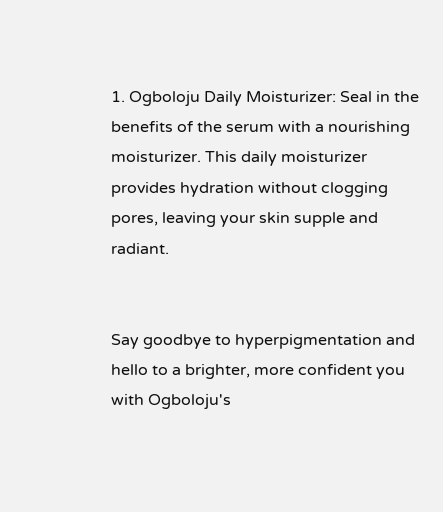1. Ogboloju Daily Moisturizer: Seal in the benefits of the serum with a nourishing moisturizer. This daily moisturizer provides hydration without clogging pores, leaving your skin supple and radiant.


Say goodbye to hyperpigmentation and hello to a brighter, more confident you with Ogboloju's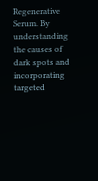Regenerative Serum. By understanding the causes of dark spots and incorporating targeted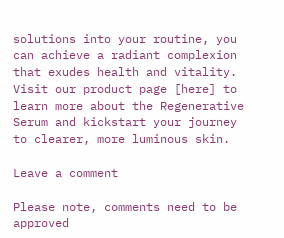solutions into your routine, you can achieve a radiant complexion that exudes health and vitality. Visit our product page [here] to learn more about the Regenerative Serum and kickstart your journey to clearer, more luminous skin.

Leave a comment

Please note, comments need to be approved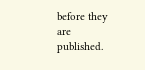before they are published.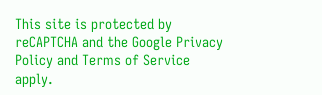This site is protected by reCAPTCHA and the Google Privacy Policy and Terms of Service apply.